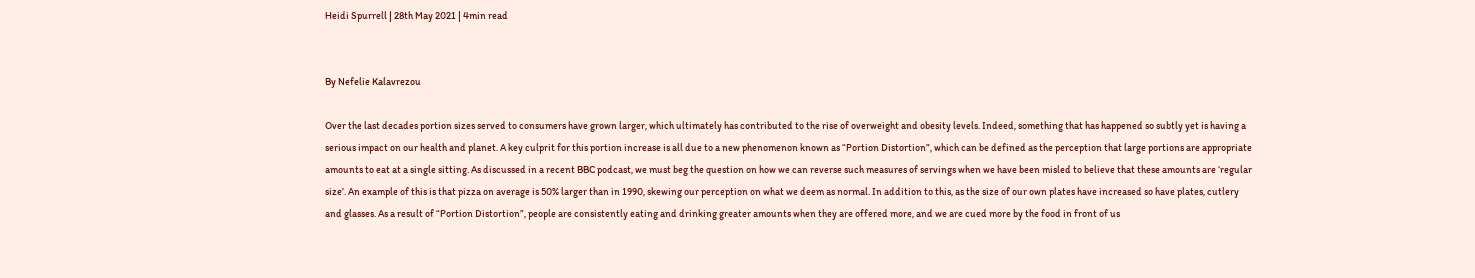Heidi Spurrell | 28th May 2021 | 4min read


By Nefelie Kalavrezou

Over the last decades portion sizes served to consumers have grown larger, which ultimately has contributed to the rise of overweight and obesity levels. Indeed, something that has happened so subtly yet is having a serious impact on our health and planet. A key culprit for this portion increase is all due to a new phenomenon known as “Portion Distortion”, which can be defined as the perception that large portions are appropriate amounts to eat at a single sitting. As discussed in a recent BBC podcast, we must beg the question on how we can reverse such measures of servings when we have been misled to believe that these amounts are ‘regular size’. An example of this is that pizza on average is 50% larger than in 1990, skewing our perception on what we deem as normal. In addition to this, as the size of our own plates have increased so have plates, cutlery and glasses. As a result of “Portion Distortion”, people are consistently eating and drinking greater amounts when they are offered more, and we are cued more by the food in front of us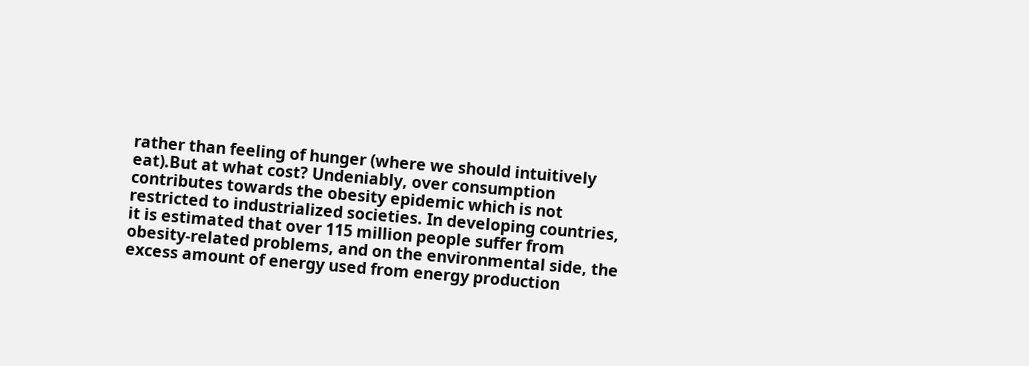rather than feeling of hunger (where we should intuitively eat).But at what cost? Undeniably, over consumption contributes towards the obesity epidemic which is not restricted to industrialized societies. In developing countries, it is estimated that over 115 million people suffer from obesity-related problems, and on the environmental side, the excess amount of energy used from energy production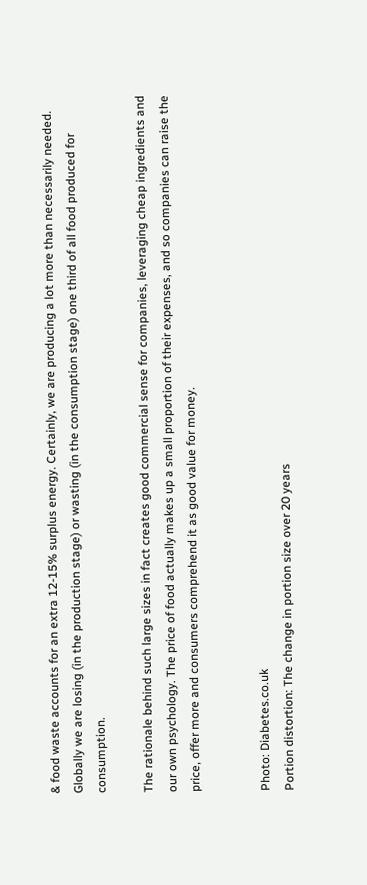& food waste accounts for an extra 12-15% surplus energy. Certainly, we are producing a lot more than necessarily needed. Globally we are losing (in the production stage) or wasting (in the consumption stage) one third of all food produced for consumption.

The rationale behind such large sizes in fact creates good commercial sense for companies, leveraging cheap ingredients and our own psychology. The price of food actually makes up a small proportion of their expenses, and so companies can raise the price, offer more and consumers comprehend it as good value for money.


Photo: Diabetes.co.uk
Portion distortion: The change in portion size over 20 years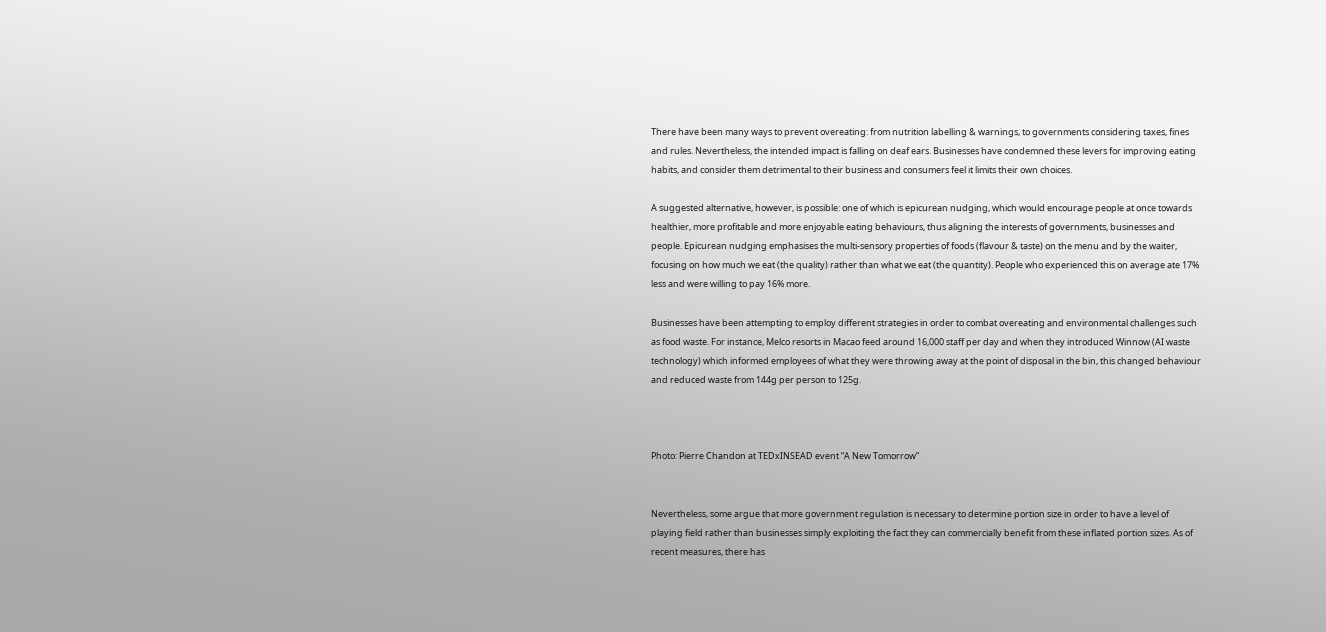There have been many ways to prevent overeating: from nutrition labelling & warnings, to governments considering taxes, fines and rules. Nevertheless, the intended impact is falling on deaf ears. Businesses have condemned these levers for improving eating habits, and consider them detrimental to their business and consumers feel it limits their own choices.

A suggested alternative, however, is possible: one of which is epicurean nudging, which would encourage people at once towards healthier, more profitable and more enjoyable eating behaviours, thus aligning the interests of governments, businesses and people. Epicurean nudging emphasises the multi-sensory properties of foods (flavour & taste) on the menu and by the waiter, focusing on how much we eat (the quality) rather than what we eat (the quantity). People who experienced this on average ate 17% less and were willing to pay 16% more.

Businesses have been attempting to employ different strategies in order to combat overeating and environmental challenges such as food waste. For instance, Melco resorts in Macao feed around 16,000 staff per day and when they introduced Winnow (AI waste technology) which informed employees of what they were throwing away at the point of disposal in the bin, this changed behaviour and reduced waste from 144g per person to 125g.



Photo: Pierre Chandon at TEDxINSEAD event “A New Tomorrow”


Nevertheless, some argue that more government regulation is necessary to determine portion size in order to have a level of playing field rather than businesses simply exploiting the fact they can commercially benefit from these inflated portion sizes. As of recent measures, there has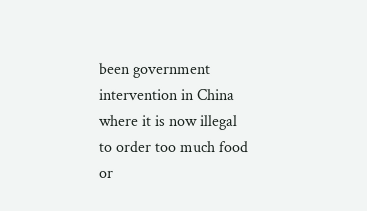been government intervention in China where it is now illegal to order too much food or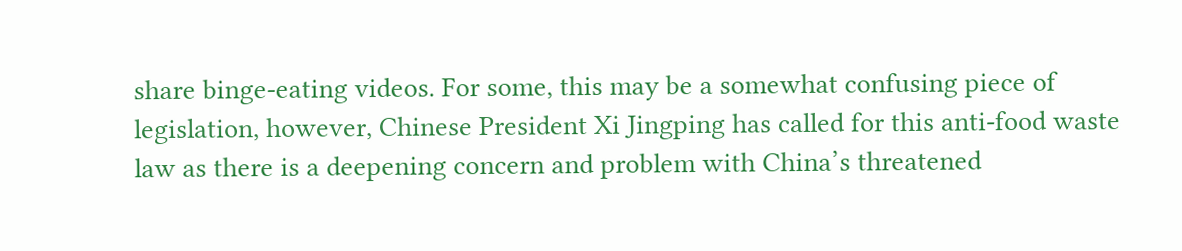share binge-eating videos. For some, this may be a somewhat confusing piece of legislation, however, Chinese President Xi Jingping has called for this anti-food waste law as there is a deepening concern and problem with China’s threatened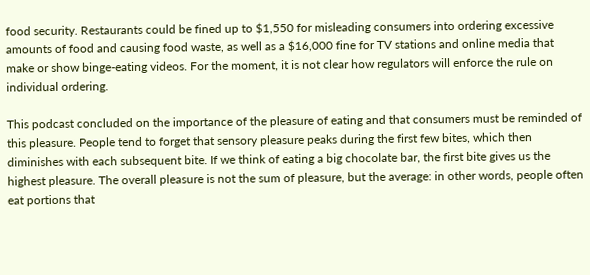food security. Restaurants could be fined up to $1,550 for misleading consumers into ordering excessive amounts of food and causing food waste, as well as a $16,000 fine for TV stations and online media that make or show binge-eating videos. For the moment, it is not clear how regulators will enforce the rule on individual ordering.

This podcast concluded on the importance of the pleasure of eating and that consumers must be reminded of this pleasure. People tend to forget that sensory pleasure peaks during the first few bites, which then diminishes with each subsequent bite. If we think of eating a big chocolate bar, the first bite gives us the highest pleasure. The overall pleasure is not the sum of pleasure, but the average: in other words, people often eat portions that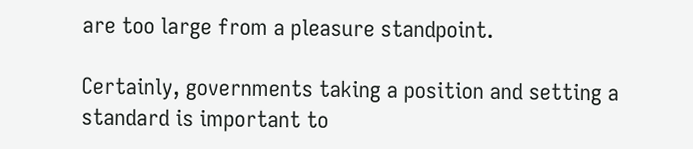are too large from a pleasure standpoint.

Certainly, governments taking a position and setting a standard is important to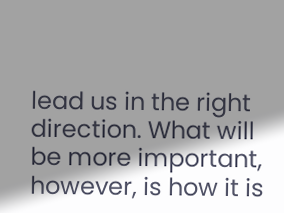lead us in the right direction. What will be more important, however, is how it is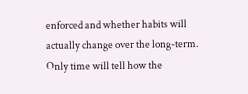enforced and whether habits will actually change over the long-term. Only time will tell how the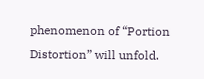phenomenon of “Portion Distortion” will unfold.